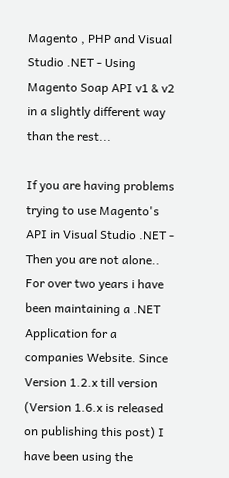Magento , PHP and Visual Studio .NET - Using Magento Soap API v1 & v2 in a slightly different way than the rest...

If you are having problems trying to use Magento's API in Visual Studio .NET - Then you are not alone..
For over two years i have been maintaining a .NET Application for a companies Website. Since Version 1.2.x till version  (Version 1.6.x is released on publishing this post) I have been using the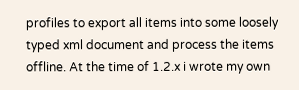profiles to export all items into some loosely typed xml document and process the items offline. At the time of 1.2.x i wrote my own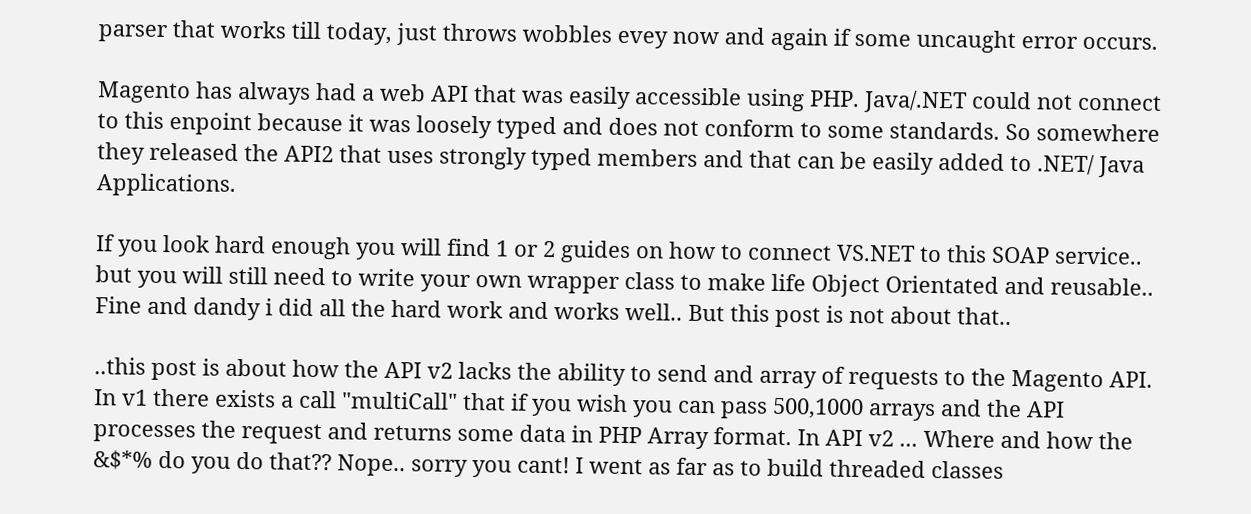parser that works till today, just throws wobbles evey now and again if some uncaught error occurs.

Magento has always had a web API that was easily accessible using PHP. Java/.NET could not connect to this enpoint because it was loosely typed and does not conform to some standards. So somewhere they released the API2 that uses strongly typed members and that can be easily added to .NET/ Java Applications.

If you look hard enough you will find 1 or 2 guides on how to connect VS.NET to this SOAP service.. but you will still need to write your own wrapper class to make life Object Orientated and reusable.. Fine and dandy i did all the hard work and works well.. But this post is not about that..

..this post is about how the API v2 lacks the ability to send and array of requests to the Magento API. In v1 there exists a call "multiCall" that if you wish you can pass 500,1000 arrays and the API processes the request and returns some data in PHP Array format. In API v2 ... Where and how the &$*% do you do that?? Nope.. sorry you cant! I went as far as to build threaded classes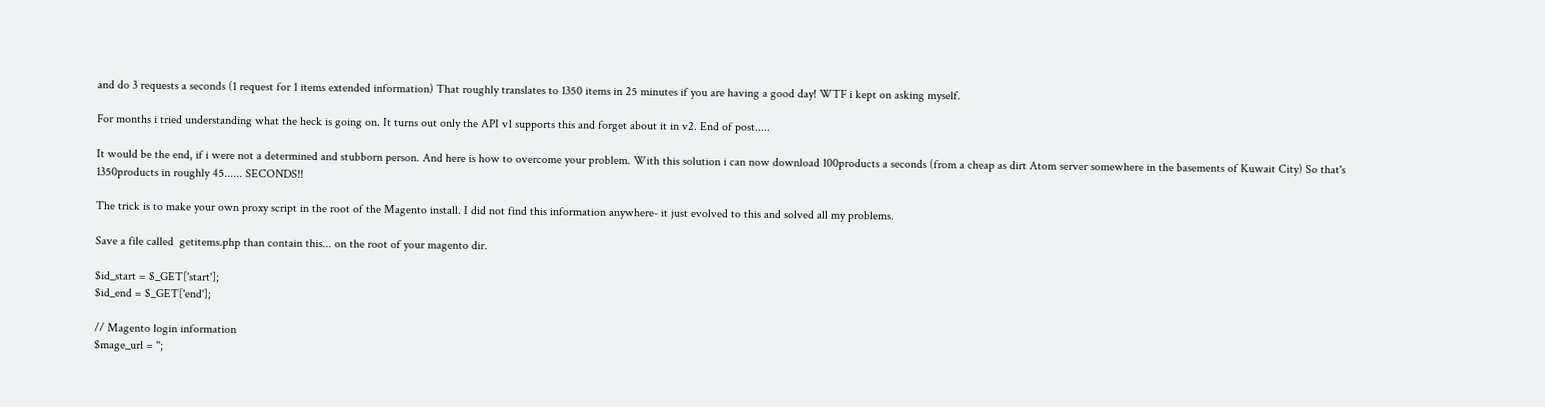and do 3 requests a seconds (1 request for 1 items extended information) That roughly translates to 1350 items in 25 minutes if you are having a good day! WTF i kept on asking myself.

For months i tried understanding what the heck is going on. It turns out only the API v1 supports this and forget about it in v2. End of post.....

It would be the end, if i were not a determined and stubborn person. And here is how to overcome your problem. With this solution i can now download 100products a seconds (from a cheap as dirt Atom server somewhere in the basements of Kuwait City) So that's 1350products in roughly 45...... SECONDS!!

The trick is to make your own proxy script in the root of the Magento install. I did not find this information anywhere- it just evolved to this and solved all my problems.

Save a file called  getitems.php than contain this... on the root of your magento dir.

$id_start = $_GET['start'];
$id_end = $_GET['end'];

// Magento login information
$mage_url = '';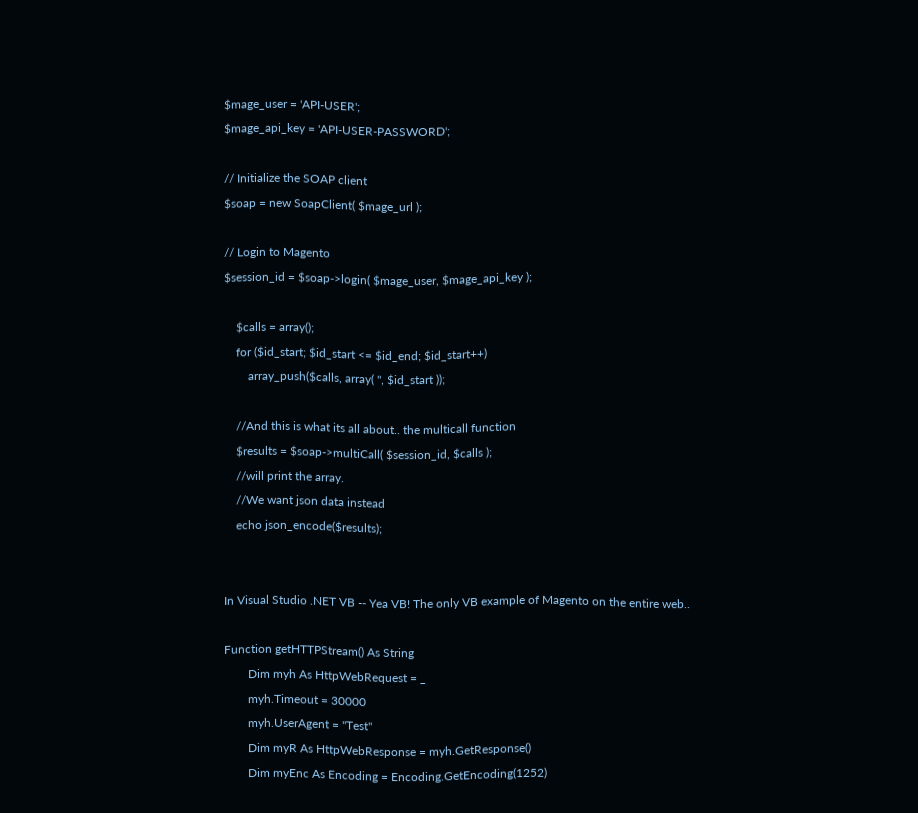$mage_user = 'API-USER';
$mage_api_key = 'API-USER-PASSWORD';

// Initialize the SOAP client
$soap = new SoapClient( $mage_url );

// Login to Magento
$session_id = $soap->login( $mage_user, $mage_api_key );

    $calls = array();
    for ($id_start; $id_start <= $id_end; $id_start++)
        array_push($calls, array( '', $id_start ));

    //And this is what its all about.. the multicall function
    $results = $soap->multiCall( $session_id, $calls );
    //will print the array.
    //We want json data instead
    echo json_encode($results);


In Visual Studio .NET VB -- Yea VB! The only VB example of Magento on the entire web..

Function getHTTPStream() As String
        Dim myh As HttpWebRequest = _
        myh.Timeout = 30000
        myh.UserAgent = "Test"
        Dim myR As HttpWebResponse = myh.GetResponse()
        Dim myEnc As Encoding = Encoding.GetEncoding(1252)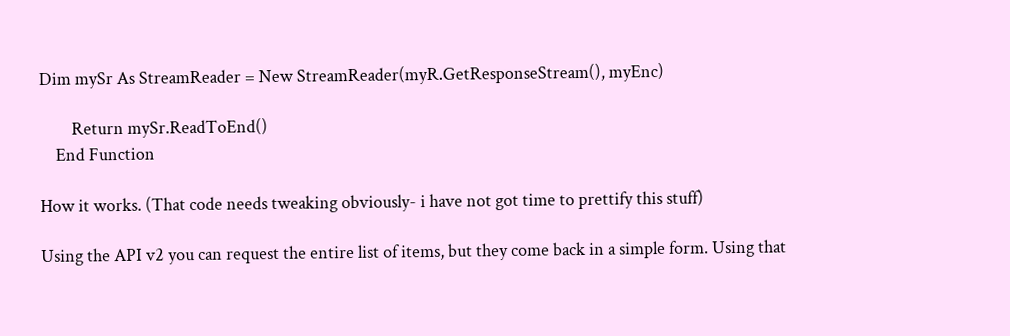Dim mySr As StreamReader = New StreamReader(myR.GetResponseStream(), myEnc)

        Return mySr.ReadToEnd()
    End Function

How it works. (That code needs tweaking obviously- i have not got time to prettify this stuff)

Using the API v2 you can request the entire list of items, but they come back in a simple form. Using that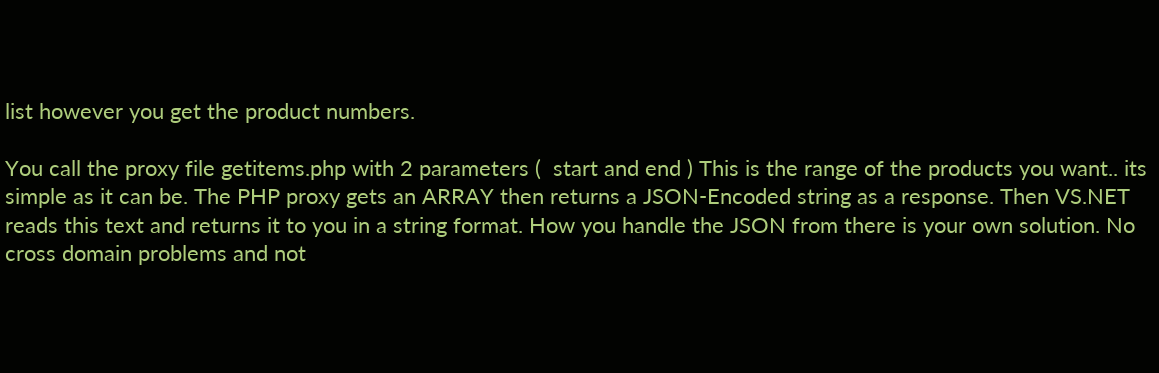list however you get the product numbers.

You call the proxy file getitems.php with 2 parameters (  start and end ) This is the range of the products you want.. its simple as it can be. The PHP proxy gets an ARRAY then returns a JSON-Encoded string as a response. Then VS.NET reads this text and returns it to you in a string format. How you handle the JSON from there is your own solution. No cross domain problems and not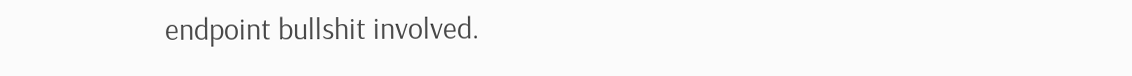endpoint bullshit involved.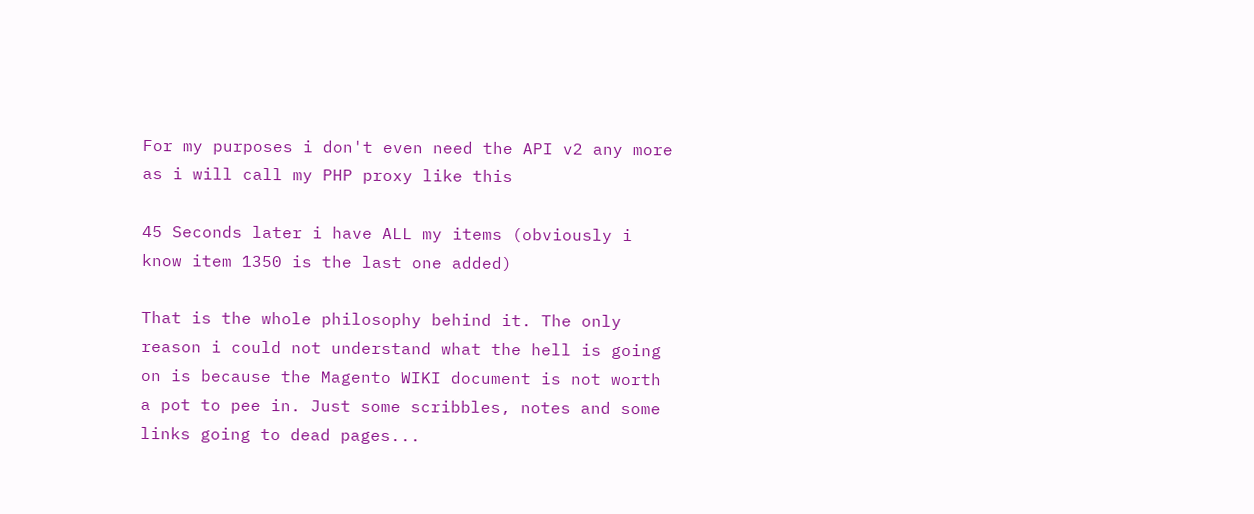For my purposes i don't even need the API v2 any more as i will call my PHP proxy like this

45 Seconds later i have ALL my items (obviously i know item 1350 is the last one added)

That is the whole philosophy behind it. The only reason i could not understand what the hell is going on is because the Magento WIKI document is not worth a pot to pee in. Just some scribbles, notes and some links going to dead pages...